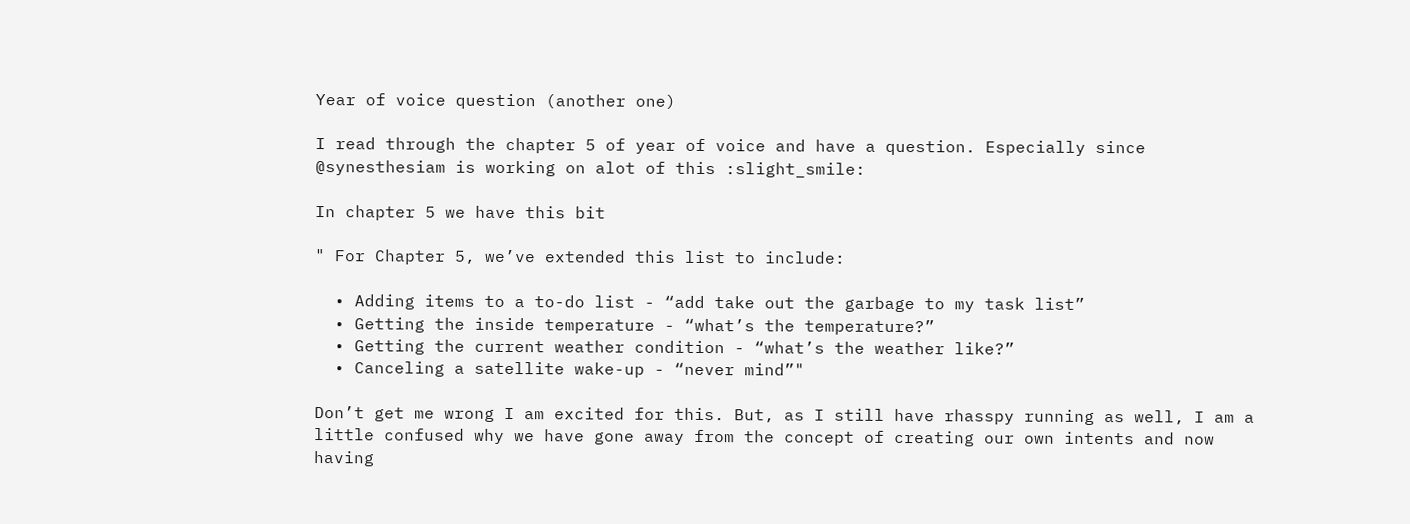Year of voice question (another one)

I read through the chapter 5 of year of voice and have a question. Especially since @synesthesiam is working on alot of this :slight_smile:

In chapter 5 we have this bit

" For Chapter 5, we’ve extended this list to include:

  • Adding items to a to-do list - “add take out the garbage to my task list”
  • Getting the inside temperature - “what’s the temperature?”
  • Getting the current weather condition - “what’s the weather like?”
  • Canceling a satellite wake-up - “never mind”"

Don’t get me wrong I am excited for this. But, as I still have rhasspy running as well, I am a little confused why we have gone away from the concept of creating our own intents and now having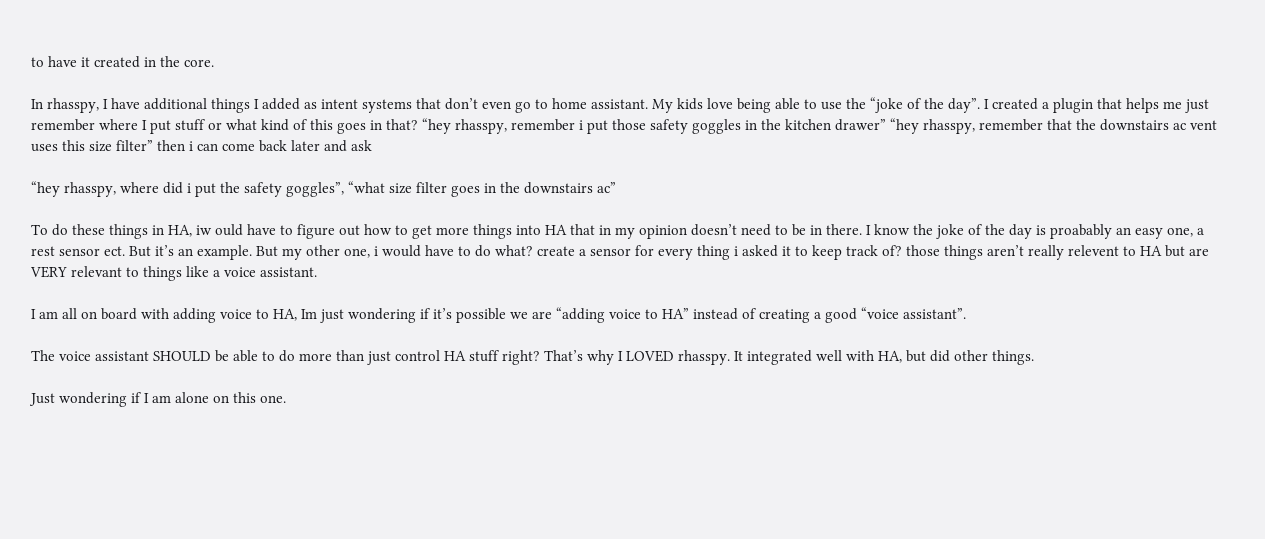to have it created in the core.

In rhasspy, I have additional things I added as intent systems that don’t even go to home assistant. My kids love being able to use the “joke of the day”. I created a plugin that helps me just remember where I put stuff or what kind of this goes in that? “hey rhasspy, remember i put those safety goggles in the kitchen drawer” “hey rhasspy, remember that the downstairs ac vent uses this size filter” then i can come back later and ask

“hey rhasspy, where did i put the safety goggles”, “what size filter goes in the downstairs ac”

To do these things in HA, iw ould have to figure out how to get more things into HA that in my opinion doesn’t need to be in there. I know the joke of the day is proabably an easy one, a rest sensor ect. But it’s an example. But my other one, i would have to do what? create a sensor for every thing i asked it to keep track of? those things aren’t really relevent to HA but are VERY relevant to things like a voice assistant.

I am all on board with adding voice to HA, Im just wondering if it’s possible we are “adding voice to HA” instead of creating a good “voice assistant”.

The voice assistant SHOULD be able to do more than just control HA stuff right? That’s why I LOVED rhasspy. It integrated well with HA, but did other things.

Just wondering if I am alone on this one.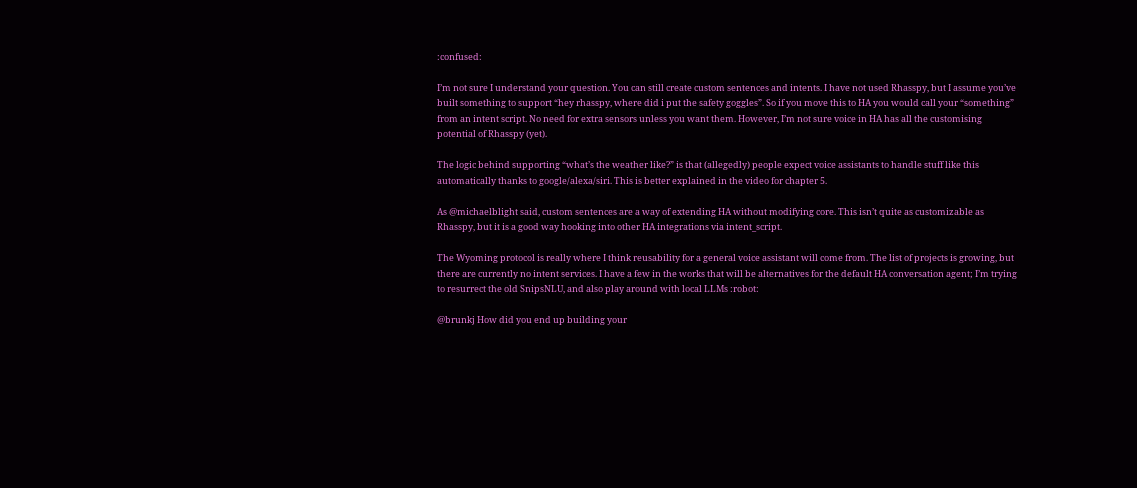:confused:

I’m not sure I understand your question. You can still create custom sentences and intents. I have not used Rhasspy, but I assume you’ve built something to support “hey rhasspy, where did i put the safety goggles”. So if you move this to HA you would call your “something” from an intent script. No need for extra sensors unless you want them. However, I’m not sure voice in HA has all the customising potential of Rhasspy (yet).

The logic behind supporting “what’s the weather like?” is that (allegedly) people expect voice assistants to handle stuff like this automatically thanks to google/alexa/siri. This is better explained in the video for chapter 5.

As @michaelblight said, custom sentences are a way of extending HA without modifying core. This isn’t quite as customizable as Rhasspy, but it is a good way hooking into other HA integrations via intent_script.

The Wyoming protocol is really where I think reusability for a general voice assistant will come from. The list of projects is growing, but there are currently no intent services. I have a few in the works that will be alternatives for the default HA conversation agent; I’m trying to resurrect the old SnipsNLU, and also play around with local LLMs :robot:

@brunkj How did you end up building your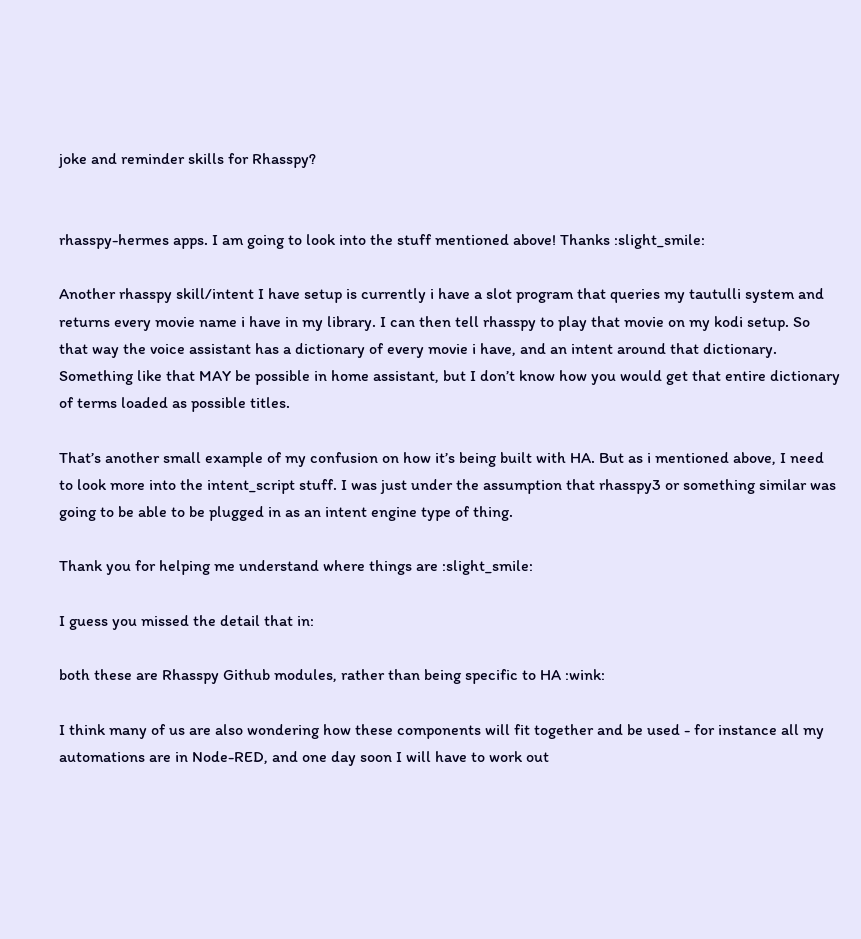joke and reminder skills for Rhasspy?


rhasspy-hermes apps. I am going to look into the stuff mentioned above! Thanks :slight_smile:

Another rhasspy skill/intent I have setup is currently i have a slot program that queries my tautulli system and returns every movie name i have in my library. I can then tell rhasspy to play that movie on my kodi setup. So that way the voice assistant has a dictionary of every movie i have, and an intent around that dictionary. Something like that MAY be possible in home assistant, but I don’t know how you would get that entire dictionary of terms loaded as possible titles.

That’s another small example of my confusion on how it’s being built with HA. But as i mentioned above, I need to look more into the intent_script stuff. I was just under the assumption that rhasspy3 or something similar was going to be able to be plugged in as an intent engine type of thing.

Thank you for helping me understand where things are :slight_smile:

I guess you missed the detail that in:

both these are Rhasspy Github modules, rather than being specific to HA :wink:

I think many of us are also wondering how these components will fit together and be used - for instance all my automations are in Node-RED, and one day soon I will have to work out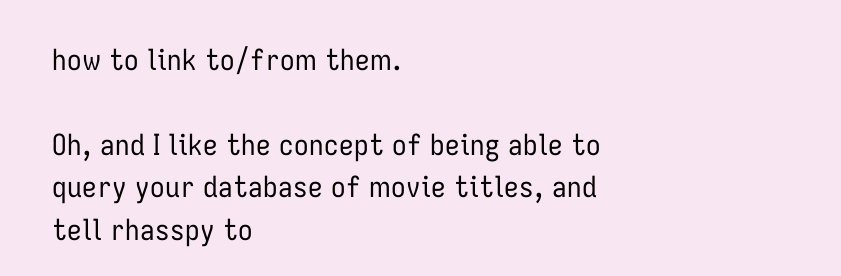how to link to/from them.

Oh, and I like the concept of being able to query your database of movie titles, and tell rhasspy to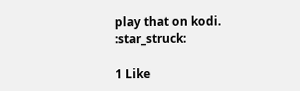play that on kodi. :star_struck:

1 Like